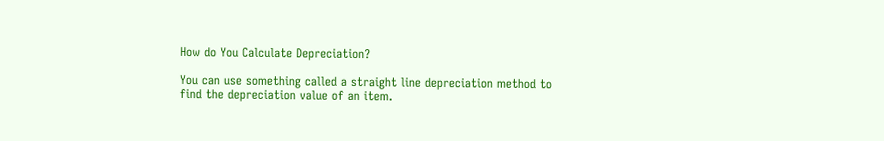How do You Calculate Depreciation?

You can use something called a straight line depreciation method to find the depreciation value of an item.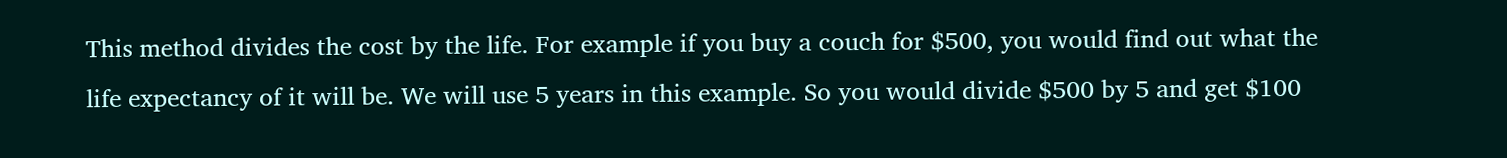This method divides the cost by the life. For example if you buy a couch for $500, you would find out what the life expectancy of it will be. We will use 5 years in this example. So you would divide $500 by 5 and get $100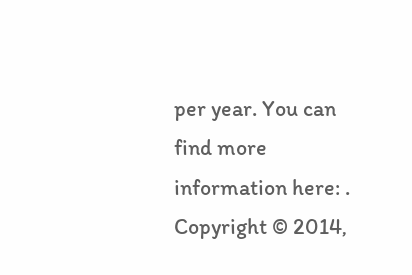per year. You can find more information here: .
Copyright © 2014,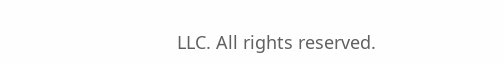LLC. All rights reserved.